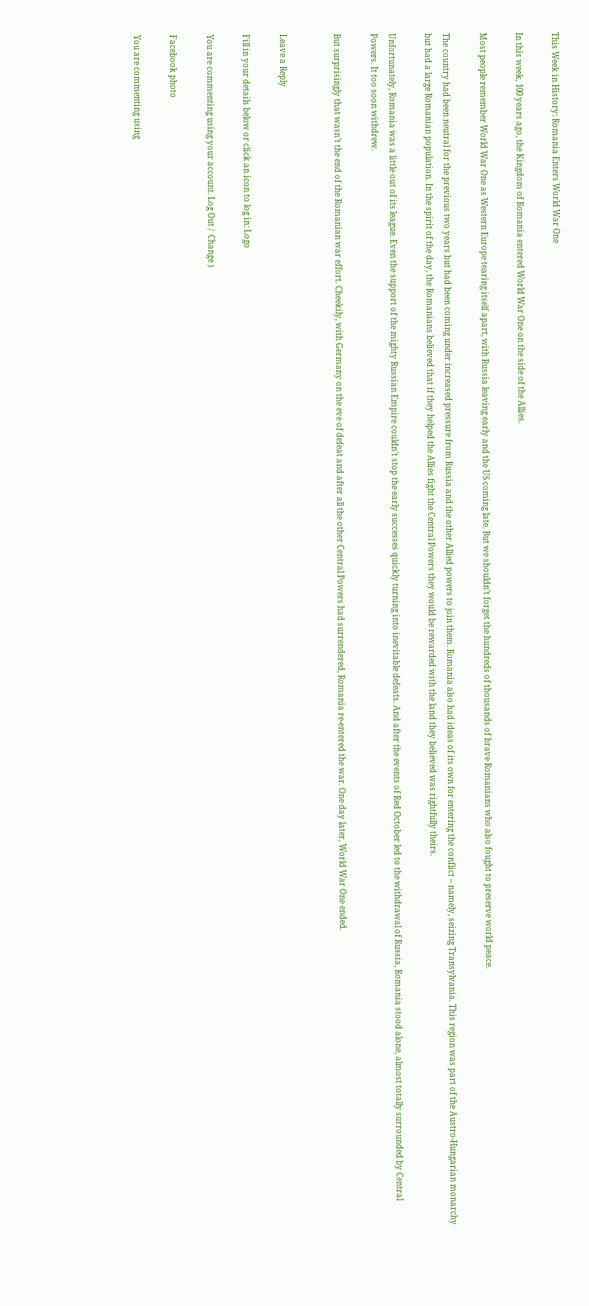This Week in History: Romania Enters World War One

In this week, 100 years ago, the Kingdom of Romania entered World War One on the side of the Allies.

Most people remember World War One as Western Europe tearing itself apart, with Russia leaving early and the US coming late. But we shouldn’t forget the hundreds of thousands of brave Romanians who also fought to preserve world peace.

The country had been neutral for the previous two years but had been coming under increased pressure from Russia and the other Allied powers to join them. Romania also had ideas of its own for entering the conflict – namely, seizing Transylvania. This region was part of the Austro-Hungarian monarchy but had a large Romanian population. In the spirit of the day, the Romanians believed that if they helped the Allies fight the Central Powers they would be rewarded with the land they believed was rightfully theirs.

Unfortunately, Romania was a little out of its league. Even the support of the mighty Russian Empire couldn’t stop the early successes quickly turning into inevitable defeats. And after the events of Red October led to the withdrawal of Russia, Romania stood alone, almost totally surrounded by Central Powers. It too soon withdrew.

But surprisingly that wasn’t the end of the Romanian war effort. Cheekily, with Germany on the eve of defeat and after all the other Central Powers had surrendered, Romania re-entered the war. One day later, World War One ended.


Leave a Reply

Fill in your details below or click an icon to log in: Logo

You are commenting using your account. Log Out /  Change )

Facebook photo

You are commenting using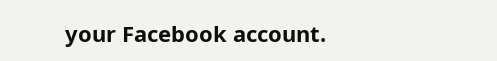your Facebook account.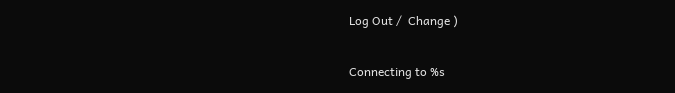Log Out /  Change )

Connecting to %s